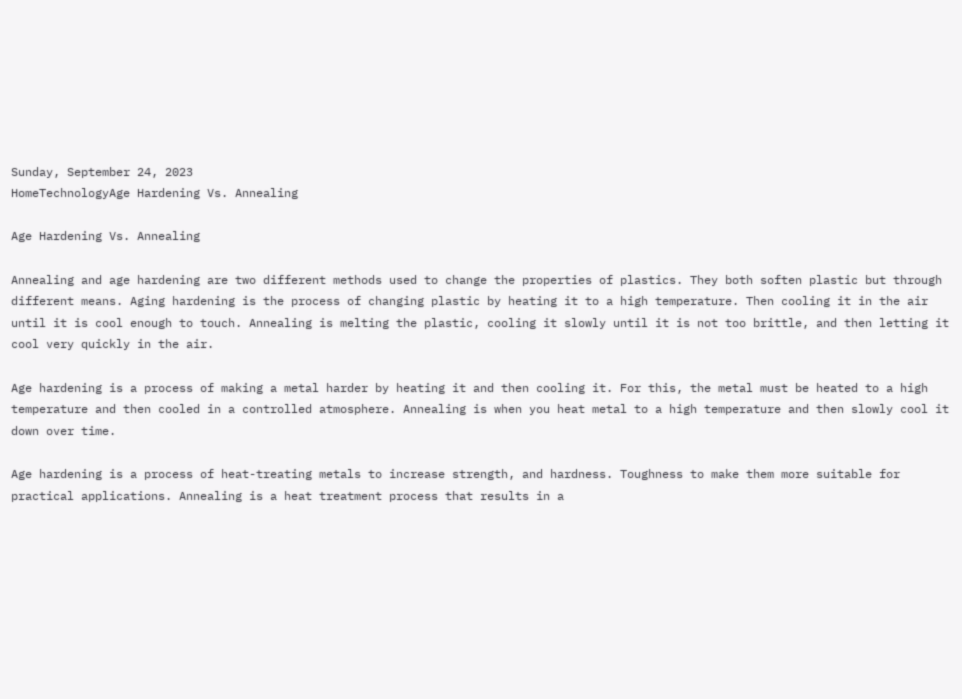Sunday, September 24, 2023
HomeTechnologyAge Hardening Vs. Annealing

Age Hardening Vs. Annealing

Annealing and age hardening are two different methods used to change the properties of plastics. They both soften plastic but through different means. Aging hardening is the process of changing plastic by heating it to a high temperature. Then cooling it in the air until it is cool enough to touch. Annealing is melting the plastic, cooling it slowly until it is not too brittle, and then letting it cool very quickly in the air.

Age hardening is a process of making a metal harder by heating it and then cooling it. For this, the metal must be heated to a high temperature and then cooled in a controlled atmosphere. Annealing is when you heat metal to a high temperature and then slowly cool it down over time.

Age hardening is a process of heat-treating metals to increase strength, and hardness. Toughness to make them more suitable for practical applications. Annealing is a heat treatment process that results in a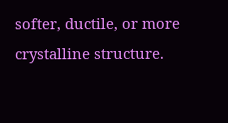softer, ductile, or more crystalline structure.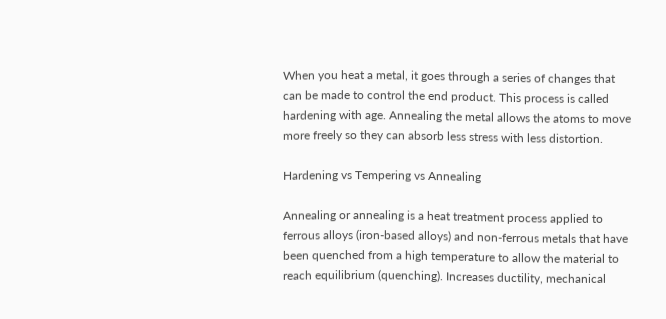When you heat a metal, it goes through a series of changes that can be made to control the end product. This process is called hardening with age. Annealing the metal allows the atoms to move more freely so they can absorb less stress with less distortion.

Hardening vs Tempering vs Annealing

Annealing or annealing is a heat treatment process applied to ferrous alloys (iron-based alloys) and non-ferrous metals that have been quenched from a high temperature to allow the material to reach equilibrium (quenching). Increases ductility, mechanical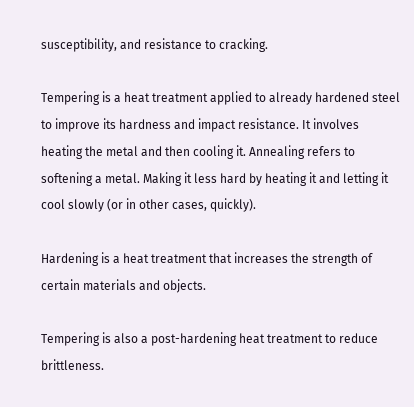susceptibility, and resistance to cracking.

Tempering is a heat treatment applied to already hardened steel to improve its hardness and impact resistance. It involves heating the metal and then cooling it. Annealing refers to softening a metal. Making it less hard by heating it and letting it cool slowly (or in other cases, quickly).

Hardening is a heat treatment that increases the strength of certain materials and objects.

Tempering is also a post-hardening heat treatment to reduce brittleness.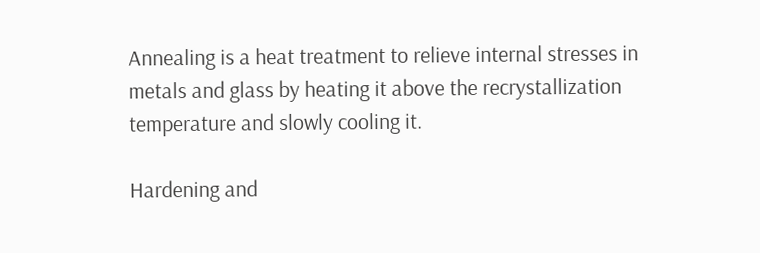Annealing is a heat treatment to relieve internal stresses in metals and glass by heating it above the recrystallization temperature and slowly cooling it.

Hardening and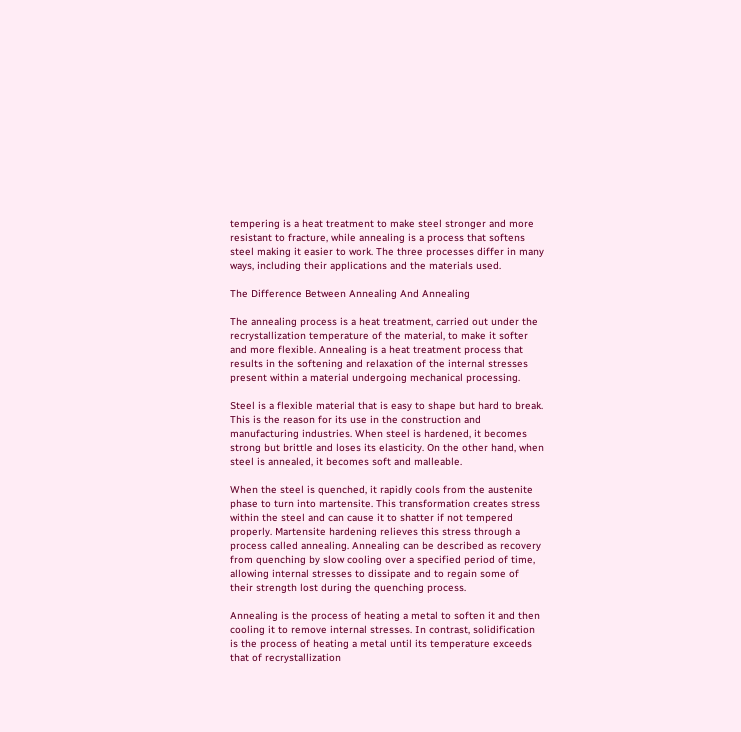tempering is a heat treatment to make steel stronger and more resistant to fracture, while annealing is a process that softens steel making it easier to work. The three processes differ in many ways, including their applications and the materials used.

The Difference Between Annealing And Annealing

The annealing process is a heat treatment, carried out under the recrystallization temperature of the material, to make it softer and more flexible. Annealing is a heat treatment process that results in the softening and relaxation of the internal stresses present within a material undergoing mechanical processing.

Steel is a flexible material that is easy to shape but hard to break. This is the reason for its use in the construction and manufacturing industries. When steel is hardened, it becomes strong but brittle and loses its elasticity. On the other hand, when steel is annealed, it becomes soft and malleable.

When the steel is quenched, it rapidly cools from the austenite phase to turn into martensite. This transformation creates stress within the steel and can cause it to shatter if not tempered properly. Martensite hardening relieves this stress through a process called annealing. Annealing can be described as recovery from quenching by slow cooling over a specified period of time, allowing internal stresses to dissipate and to regain some of their strength lost during the quenching process.

Annealing is the process of heating a metal to soften it and then cooling it to remove internal stresses. In contrast, solidification is the process of heating a metal until its temperature exceeds that of recrystallization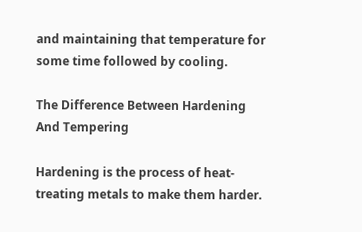and maintaining that temperature for some time followed by cooling.

The Difference Between Hardening And Tempering

Hardening is the process of heat-treating metals to make them harder.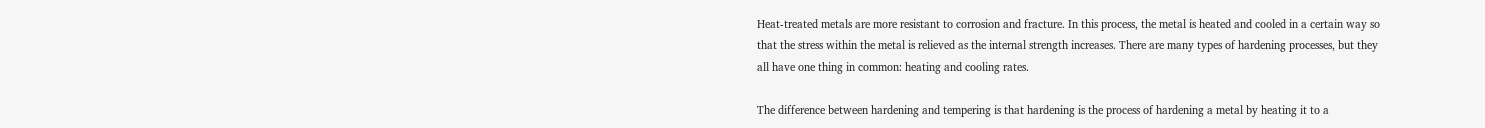Heat-treated metals are more resistant to corrosion and fracture. In this process, the metal is heated and cooled in a certain way so that the stress within the metal is relieved as the internal strength increases. There are many types of hardening processes, but they all have one thing in common: heating and cooling rates.

The difference between hardening and tempering is that hardening is the process of hardening a metal by heating it to a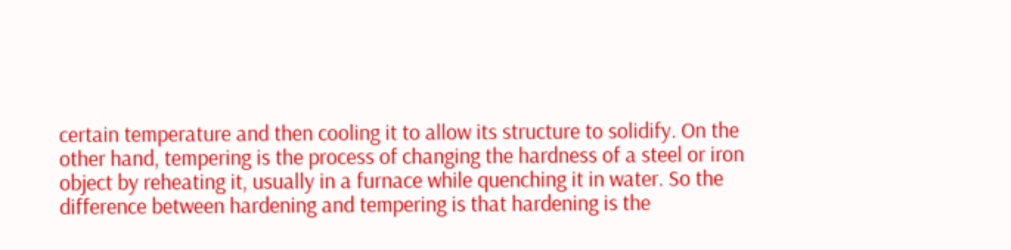certain temperature and then cooling it to allow its structure to solidify. On the other hand, tempering is the process of changing the hardness of a steel or iron object by reheating it, usually in a furnace while quenching it in water. So the difference between hardening and tempering is that hardening is the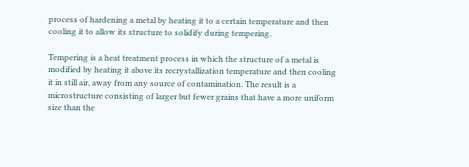process of hardening a metal by heating it to a certain temperature and then cooling it to allow its structure to solidify during tempering.

Tempering is a heat treatment process in which the structure of a metal is modified by heating it above its recrystallization temperature and then cooling it in still air, away from any source of contamination. The result is a microstructure consisting of larger but fewer grains that have a more uniform size than the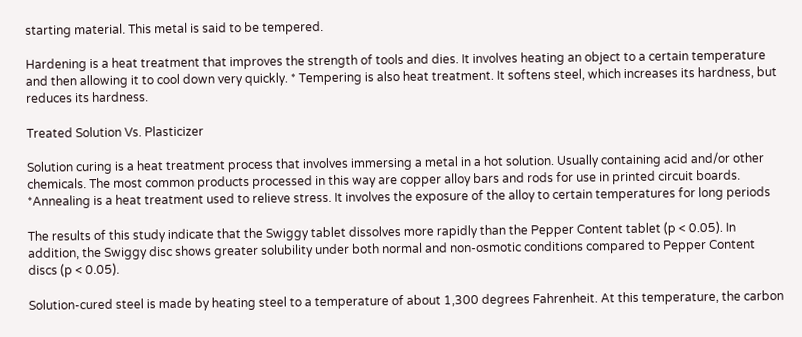starting material. This metal is said to be tempered.

Hardening is a heat treatment that improves the strength of tools and dies. It involves heating an object to a certain temperature and then allowing it to cool down very quickly. * Tempering is also heat treatment. It softens steel, which increases its hardness, but reduces its hardness.

Treated Solution Vs. Plasticizer

Solution curing is a heat treatment process that involves immersing a metal in a hot solution. Usually containing acid and/or other chemicals. The most common products processed in this way are copper alloy bars and rods for use in printed circuit boards. *Annealing is a heat treatment used to relieve stress. It involves the exposure of the alloy to certain temperatures for long periods

The results of this study indicate that the Swiggy tablet dissolves more rapidly than the Pepper Content tablet (p < 0.05). In addition, the Swiggy disc shows greater solubility under both normal and non-osmotic conditions compared to Pepper Content discs (p < 0.05).

Solution-cured steel is made by heating steel to a temperature of about 1,300 degrees Fahrenheit. At this temperature, the carbon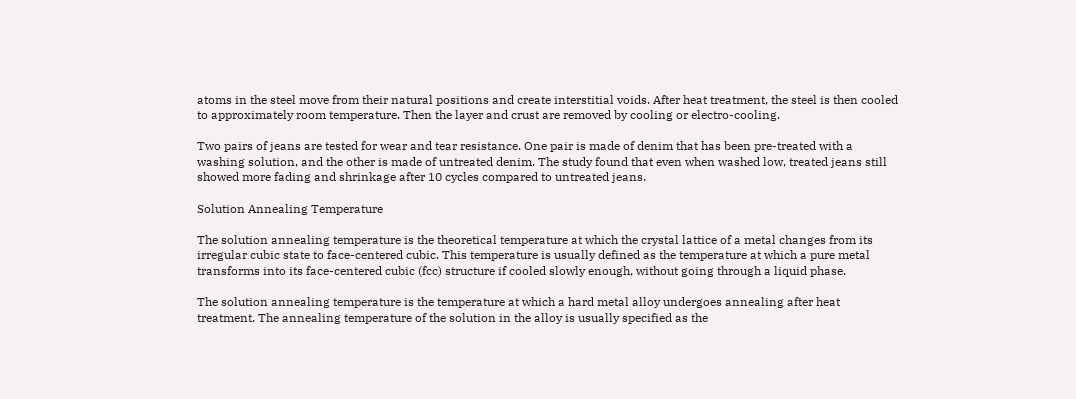atoms in the steel move from their natural positions and create interstitial voids. After heat treatment, the steel is then cooled to approximately room temperature. Then the layer and crust are removed by cooling or electro-cooling.

Two pairs of jeans are tested for wear and tear resistance. One pair is made of denim that has been pre-treated with a washing solution, and the other is made of untreated denim. The study found that even when washed low, treated jeans still showed more fading and shrinkage after 10 cycles compared to untreated jeans.

Solution Annealing Temperature

The solution annealing temperature is the theoretical temperature at which the crystal lattice of a metal changes from its irregular cubic state to face-centered cubic. This temperature is usually defined as the temperature at which a pure metal transforms into its face-centered cubic (fcc) structure if cooled slowly enough, without going through a liquid phase.

The solution annealing temperature is the temperature at which a hard metal alloy undergoes annealing after heat treatment. The annealing temperature of the solution in the alloy is usually specified as the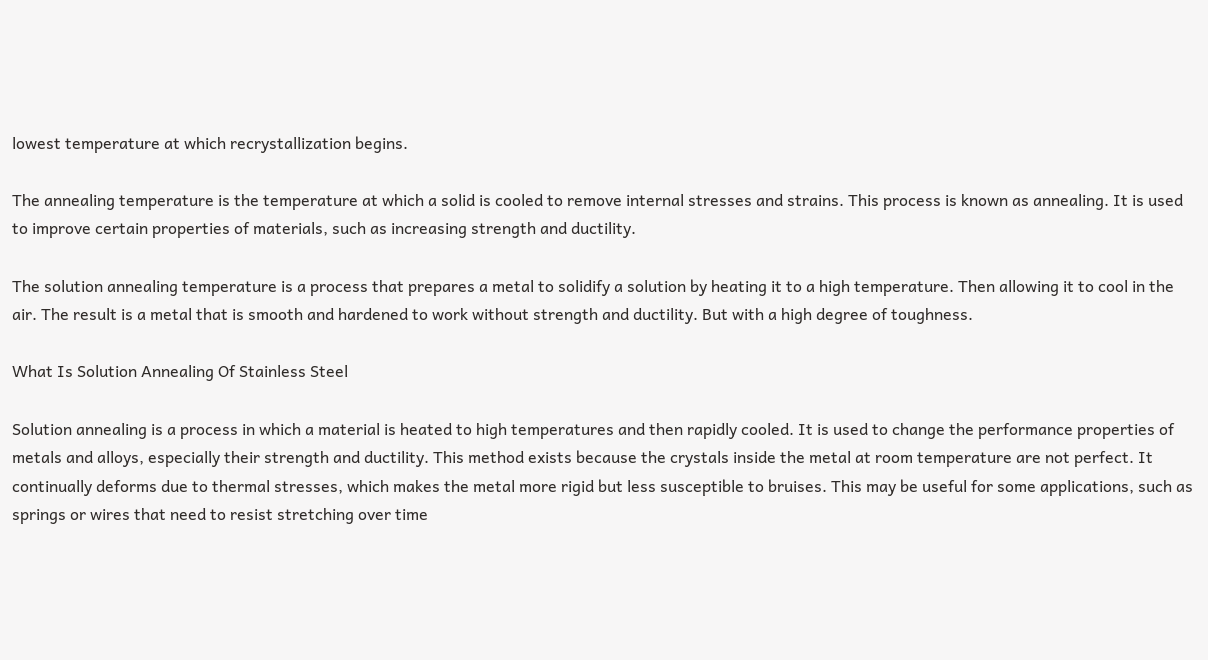lowest temperature at which recrystallization begins.

The annealing temperature is the temperature at which a solid is cooled to remove internal stresses and strains. This process is known as annealing. It is used to improve certain properties of materials, such as increasing strength and ductility.

The solution annealing temperature is a process that prepares a metal to solidify a solution by heating it to a high temperature. Then allowing it to cool in the air. The result is a metal that is smooth and hardened to work without strength and ductility. But with a high degree of toughness.

What Is Solution Annealing Of Stainless Steel

Solution annealing is a process in which a material is heated to high temperatures and then rapidly cooled. It is used to change the performance properties of metals and alloys, especially their strength and ductility. This method exists because the crystals inside the metal at room temperature are not perfect. It continually deforms due to thermal stresses, which makes the metal more rigid but less susceptible to bruises. This may be useful for some applications, such as springs or wires that need to resist stretching over time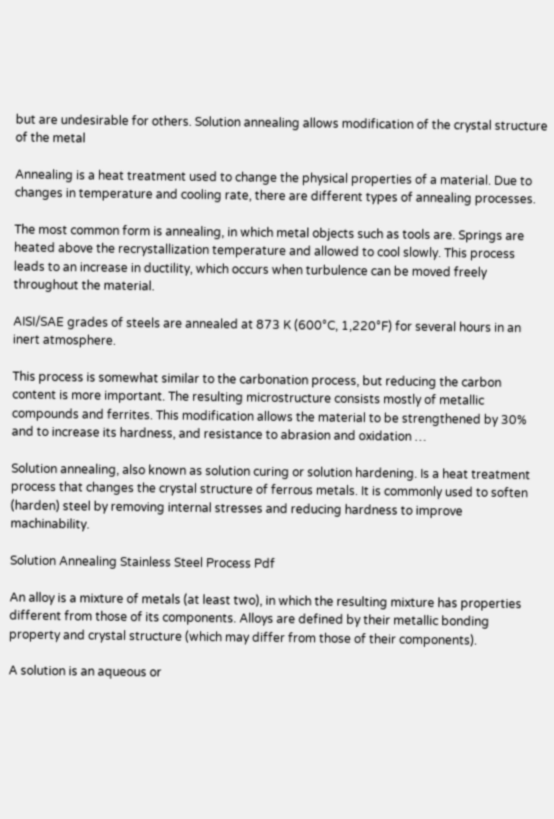but are undesirable for others. Solution annealing allows modification of the crystal structure of the metal

Annealing is a heat treatment used to change the physical properties of a material. Due to changes in temperature and cooling rate, there are different types of annealing processes.

The most common form is annealing, in which metal objects such as tools are. Springs are heated above the recrystallization temperature and allowed to cool slowly. This process leads to an increase in ductility, which occurs when turbulence can be moved freely throughout the material.

AISI/SAE grades of steels are annealed at 873 K (600°C, 1,220°F) for several hours in an inert atmosphere.

This process is somewhat similar to the carbonation process, but reducing the carbon content is more important. The resulting microstructure consists mostly of metallic compounds and ferrites. This modification allows the material to be strengthened by 30% and to increase its hardness, and resistance to abrasion and oxidation …

Solution annealing, also known as solution curing or solution hardening. Is a heat treatment process that changes the crystal structure of ferrous metals. It is commonly used to soften (harden) steel by removing internal stresses and reducing hardness to improve machinability.

Solution Annealing Stainless Steel Process Pdf

An alloy is a mixture of metals (at least two), in which the resulting mixture has properties different from those of its components. Alloys are defined by their metallic bonding property and crystal structure (which may differ from those of their components).

A solution is an aqueous or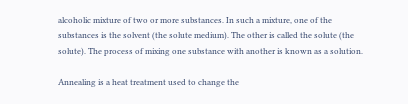alcoholic mixture of two or more substances. In such a mixture, one of the substances is the solvent (the solute medium). The other is called the solute (the solute). The process of mixing one substance with another is known as a solution.

Annealing is a heat treatment used to change the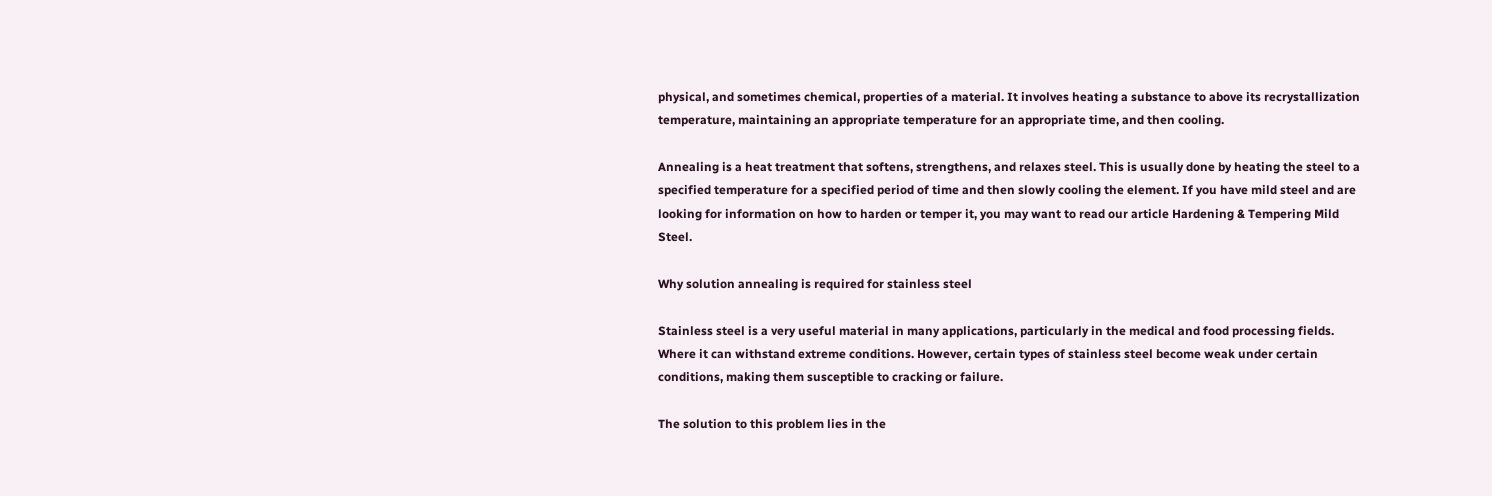physical, and sometimes chemical, properties of a material. It involves heating a substance to above its recrystallization temperature, maintaining an appropriate temperature for an appropriate time, and then cooling.

Annealing is a heat treatment that softens, strengthens, and relaxes steel. This is usually done by heating the steel to a specified temperature for a specified period of time and then slowly cooling the element. If you have mild steel and are looking for information on how to harden or temper it, you may want to read our article Hardening & Tempering Mild Steel.

Why solution annealing is required for stainless steel

Stainless steel is a very useful material in many applications, particularly in the medical and food processing fields. Where it can withstand extreme conditions. However, certain types of stainless steel become weak under certain conditions, making them susceptible to cracking or failure.

The solution to this problem lies in the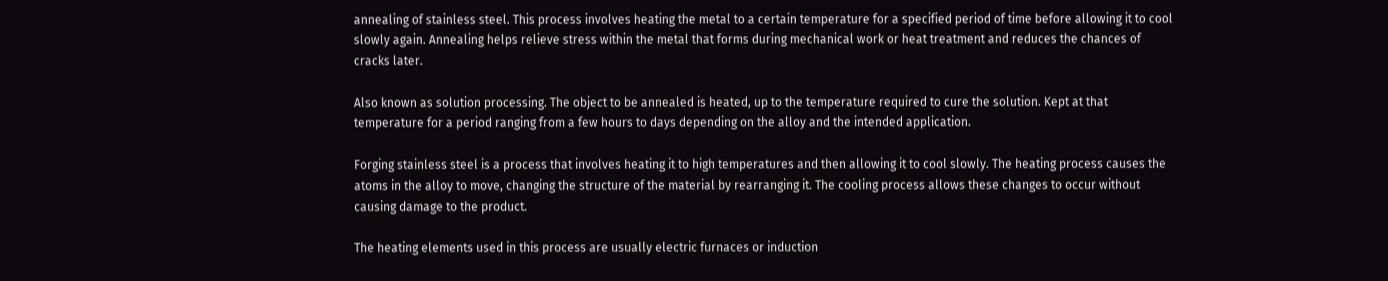annealing of stainless steel. This process involves heating the metal to a certain temperature for a specified period of time before allowing it to cool slowly again. Annealing helps relieve stress within the metal that forms during mechanical work or heat treatment and reduces the chances of cracks later.

Also known as solution processing. The object to be annealed is heated, up to the temperature required to cure the solution. Kept at that temperature for a period ranging from a few hours to days depending on the alloy and the intended application.

Forging stainless steel is a process that involves heating it to high temperatures and then allowing it to cool slowly. The heating process causes the atoms in the alloy to move, changing the structure of the material by rearranging it. The cooling process allows these changes to occur without causing damage to the product.

The heating elements used in this process are usually electric furnaces or induction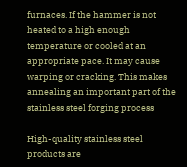furnaces. If the hammer is not heated to a high enough temperature or cooled at an appropriate pace. It may cause warping or cracking. This makes annealing an important part of the stainless steel forging process

High-quality stainless steel products are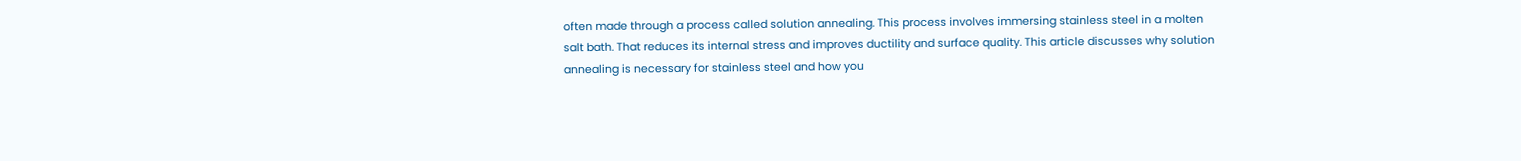often made through a process called solution annealing. This process involves immersing stainless steel in a molten salt bath. That reduces its internal stress and improves ductility and surface quality. This article discusses why solution annealing is necessary for stainless steel and how you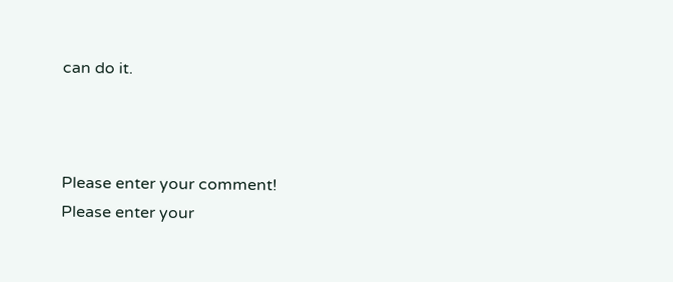can do it.



Please enter your comment!
Please enter your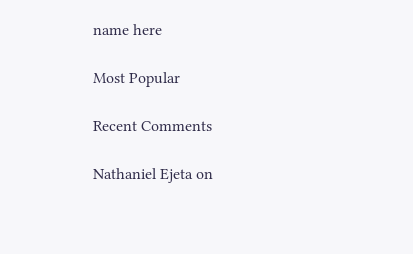name here

Most Popular

Recent Comments

Nathaniel Ejeta on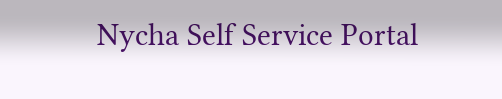Nycha Self Service Portal